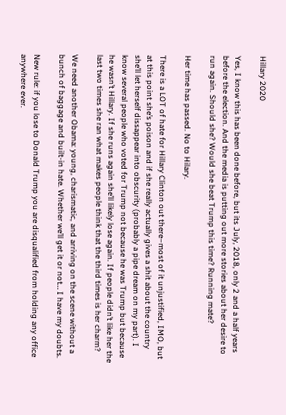Hillary 2020

Yes, I know this has been done before, but its July, 2018, only 2 and a half years before the election. And the media is putting out more stories about her desire to run again. Should she? Would she beat Trump this time? Running mate?

Her time has passed. No to Hilary.

There is a LOT of hate for Hillary Clinton out there–most of it unjustified, IMO, but at this point she’s poison and if she really actually gives a shit about the country she’ll let herself dissappear into obscurity (probably a pipe dream on my part). I know several people who voted for Trump not because he was Trump but because he wasn’t Hillary. If she runs again she’ll likely lose again. If people didn’t like her the last two times she ran what makes people think that the third times is her charm?

We need another Obama: young, charismatic, and arriving on the scene without a bunch of baggage and built-in hate. Whether we’ll get it or not… I have my doubts.

New rule: if you lose to Donald Trump you are disqualified from holding any office anywhere ever.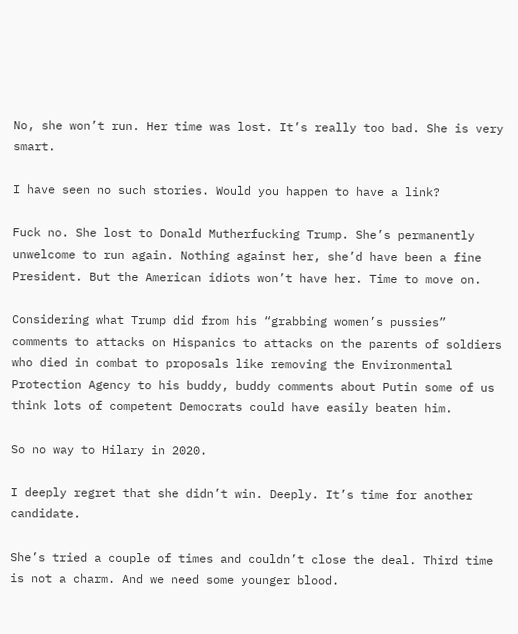No, she won’t run. Her time was lost. It’s really too bad. She is very smart.

I have seen no such stories. Would you happen to have a link?

Fuck no. She lost to Donald Mutherfucking Trump. She’s permanently unwelcome to run again. Nothing against her, she’d have been a fine President. But the American idiots won’t have her. Time to move on.

Considering what Trump did from his “grabbing women’s pussies” comments to attacks on Hispanics to attacks on the parents of soldiers who died in combat to proposals like removing the Environmental Protection Agency to his buddy, buddy comments about Putin some of us think lots of competent Democrats could have easily beaten him.

So no way to Hilary in 2020.

I deeply regret that she didn’t win. Deeply. It’s time for another candidate.

She’s tried a couple of times and couldn’t close the deal. Third time is not a charm. And we need some younger blood.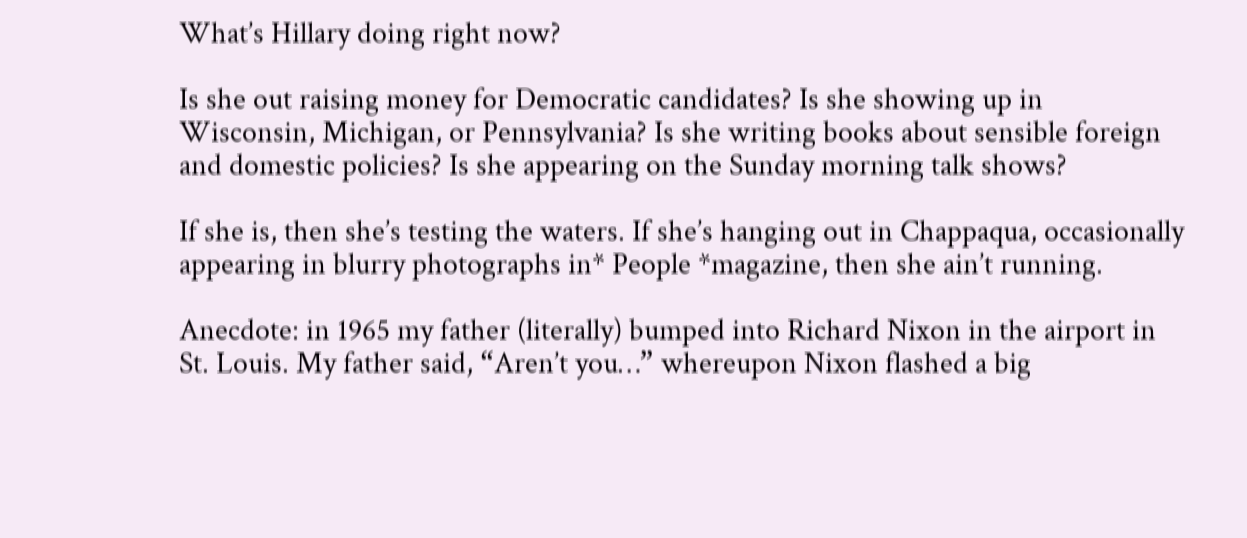What’s Hillary doing right now?

Is she out raising money for Democratic candidates? Is she showing up in Wisconsin, Michigan, or Pennsylvania? Is she writing books about sensible foreign and domestic policies? Is she appearing on the Sunday morning talk shows?

If she is, then she’s testing the waters. If she’s hanging out in Chappaqua, occasionally appearing in blurry photographs in* People *magazine, then she ain’t running.

Anecdote: in 1965 my father (literally) bumped into Richard Nixon in the airport in St. Louis. My father said, “Aren’t you…” whereupon Nixon flashed a big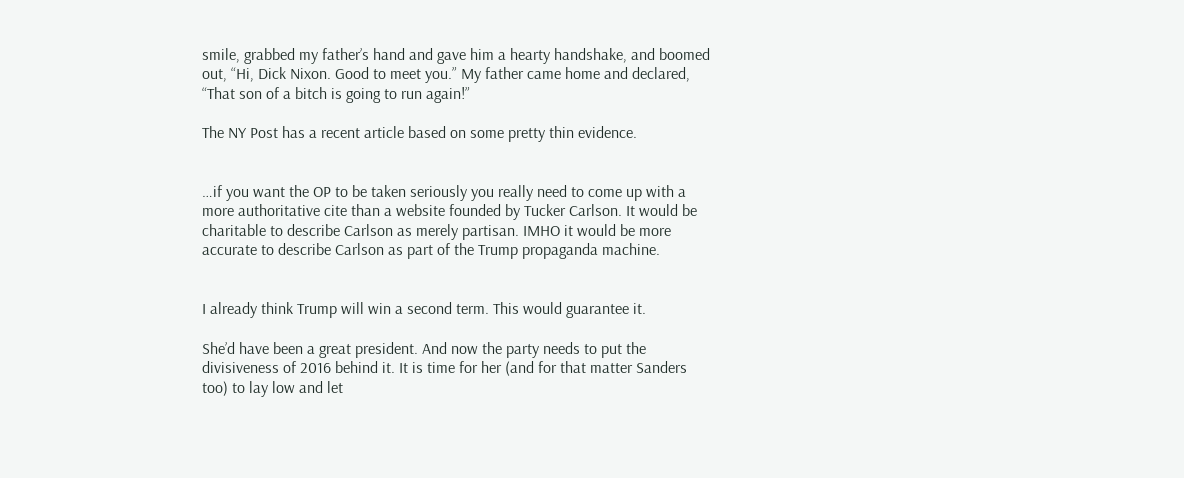smile, grabbed my father’s hand and gave him a hearty handshake, and boomed out, “Hi, Dick Nixon. Good to meet you.” My father came home and declared, “That son of a bitch is going to run again!”

The NY Post has a recent article based on some pretty thin evidence.


…if you want the OP to be taken seriously you really need to come up with a more authoritative cite than a website founded by Tucker Carlson. It would be charitable to describe Carlson as merely partisan. IMHO it would be more accurate to describe Carlson as part of the Trump propaganda machine.


I already think Trump will win a second term. This would guarantee it.

She’d have been a great president. And now the party needs to put the divisiveness of 2016 behind it. It is time for her (and for that matter Sanders too) to lay low and let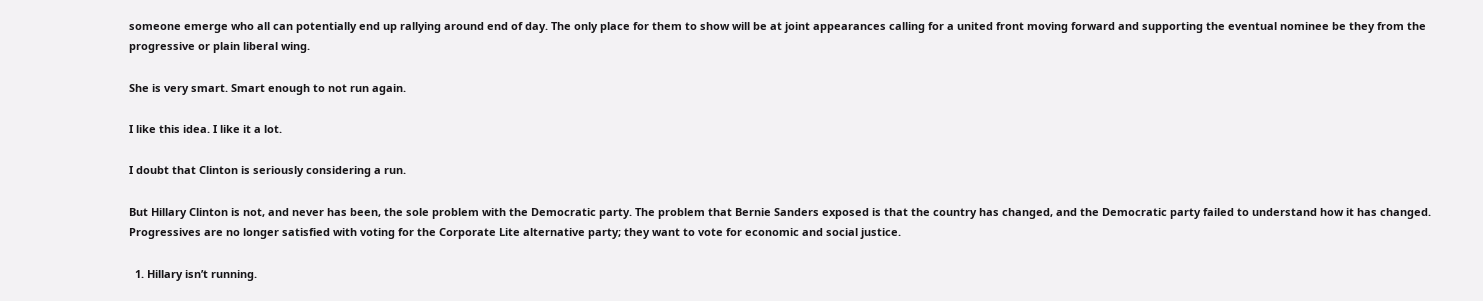someone emerge who all can potentially end up rallying around end of day. The only place for them to show will be at joint appearances calling for a united front moving forward and supporting the eventual nominee be they from the progressive or plain liberal wing.

She is very smart. Smart enough to not run again.

I like this idea. I like it a lot.

I doubt that Clinton is seriously considering a run.

But Hillary Clinton is not, and never has been, the sole problem with the Democratic party. The problem that Bernie Sanders exposed is that the country has changed, and the Democratic party failed to understand how it has changed. Progressives are no longer satisfied with voting for the Corporate Lite alternative party; they want to vote for economic and social justice.

  1. Hillary isn’t running.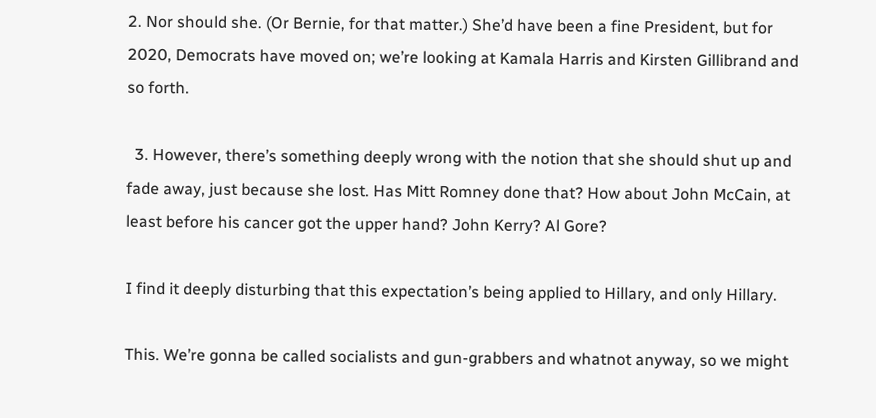2. Nor should she. (Or Bernie, for that matter.) She’d have been a fine President, but for 2020, Democrats have moved on; we’re looking at Kamala Harris and Kirsten Gillibrand and so forth.

  3. However, there’s something deeply wrong with the notion that she should shut up and fade away, just because she lost. Has Mitt Romney done that? How about John McCain, at least before his cancer got the upper hand? John Kerry? Al Gore?

I find it deeply disturbing that this expectation’s being applied to Hillary, and only Hillary.

This. We’re gonna be called socialists and gun-grabbers and whatnot anyway, so we might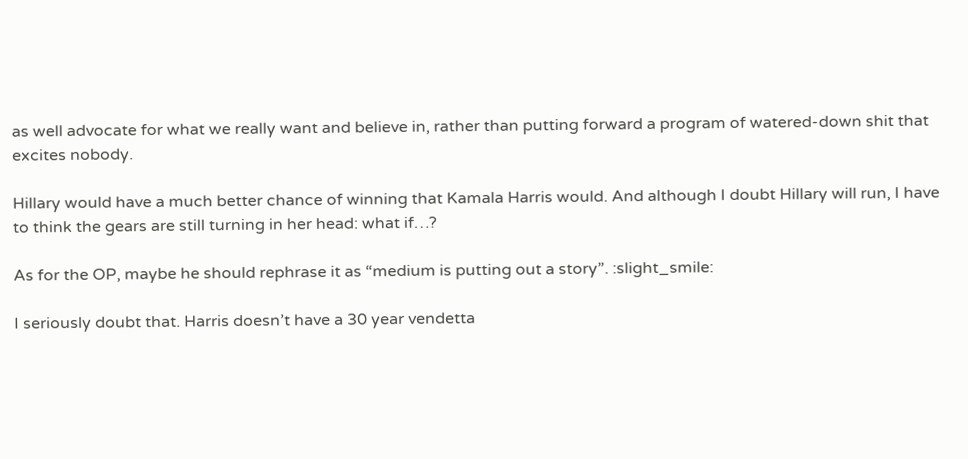as well advocate for what we really want and believe in, rather than putting forward a program of watered-down shit that excites nobody.

Hillary would have a much better chance of winning that Kamala Harris would. And although I doubt Hillary will run, I have to think the gears are still turning in her head: what if…?

As for the OP, maybe he should rephrase it as “medium is putting out a story”. :slight_smile:

I seriously doubt that. Harris doesn’t have a 30 year vendetta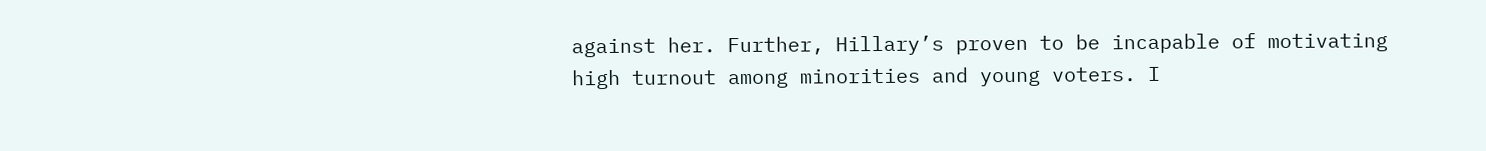against her. Further, Hillary’s proven to be incapable of motivating high turnout among minorities and young voters. I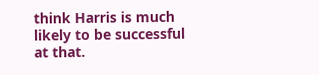think Harris is much likely to be successful at that.